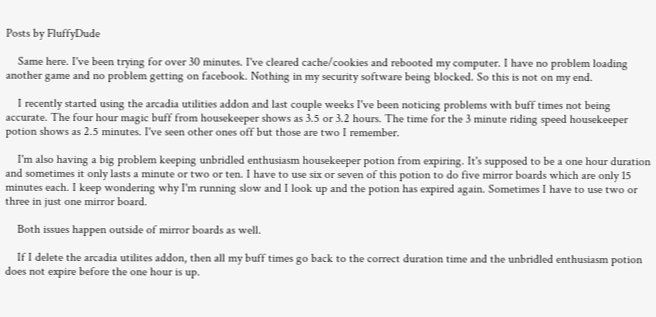Posts by FluffyDude

    Same here. I've been trying for over 30 minutes. I've cleared cache/cookies and rebooted my computer. I have no problem loading another game and no problem getting on facebook. Nothing in my security software being blocked. So this is not on my end.

    I recently started using the arcadia utilities addon and last couple weeks I've been noticing problems with buff times not being accurate. The four hour magic buff from housekeeper shows as 3.5 or 3.2 hours. The time for the 3 minute riding speed housekeeper potion shows as 2.5 minutes. I've seen other ones off but those are two I remember.

    I'm also having a big problem keeping unbridled enthusiasm housekeeper potion from expiring. It's supposed to be a one hour duration and sometimes it only lasts a minute or two or ten. I have to use six or seven of this potion to do five mirror boards which are only 15 minutes each. I keep wondering why I'm running slow and I look up and the potion has expired again. Sometimes I have to use two or three in just one mirror board.

    Both issues happen outside of mirror boards as well.

    If I delete the arcadia utilites addon, then all my buff times go back to the correct duration time and the unbridled enthusiasm potion does not expire before the one hour is up.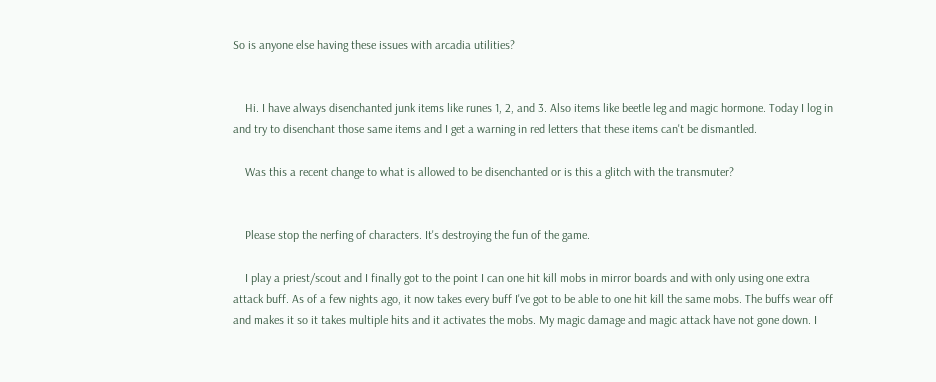So is anyone else having these issues with arcadia utilities?


    Hi. I have always disenchanted junk items like runes 1, 2, and 3. Also items like beetle leg and magic hormone. Today I log in and try to disenchant those same items and I get a warning in red letters that these items can't be dismantled.

    Was this a recent change to what is allowed to be disenchanted or is this a glitch with the transmuter?


    Please stop the nerfing of characters. It's destroying the fun of the game.

    I play a priest/scout and I finally got to the point I can one hit kill mobs in mirror boards and with only using one extra attack buff. As of a few nights ago, it now takes every buff I've got to be able to one hit kill the same mobs. The buffs wear off and makes it so it takes multiple hits and it activates the mobs. My magic damage and magic attack have not gone down. I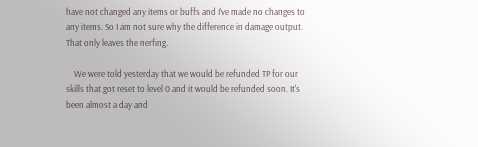have not changed any items or buffs and I've made no changes to any items. So I am not sure why the difference in damage output. That only leaves the nerfing.

    We were told yesterday that we would be refunded TP for our skills that got reset to level 0 and it would be refunded soon. It's been almost a day and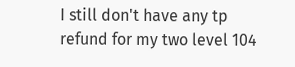I still don't have any tp refund for my two level 104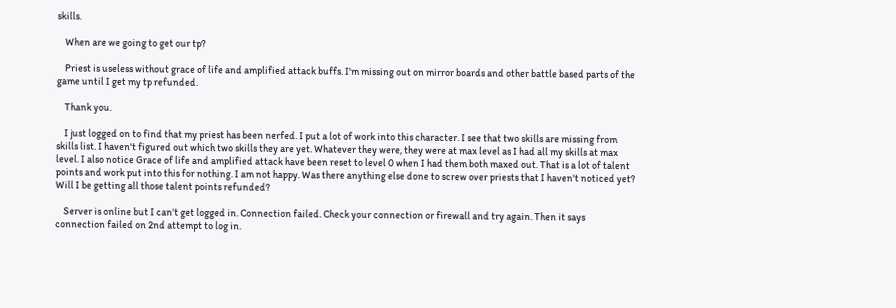skills.

    When are we going to get our tp?

    Priest is useless without grace of life and amplified attack buffs. I'm missing out on mirror boards and other battle based parts of the game until I get my tp refunded.

    Thank you.

    I just logged on to find that my priest has been nerfed. I put a lot of work into this character. I see that two skills are missing from skills list. I haven't figured out which two skills they are yet. Whatever they were, they were at max level as I had all my skills at max level. I also notice Grace of life and amplified attack have been reset to level 0 when I had them both maxed out. That is a lot of talent points and work put into this for nothing. I am not happy. Was there anything else done to screw over priests that I haven't noticed yet? Will I be getting all those talent points refunded?

    Server is online but I can't get logged in. Connection failed. Check your connection or firewall and try again. Then it says connection failed on 2nd attempt to log in.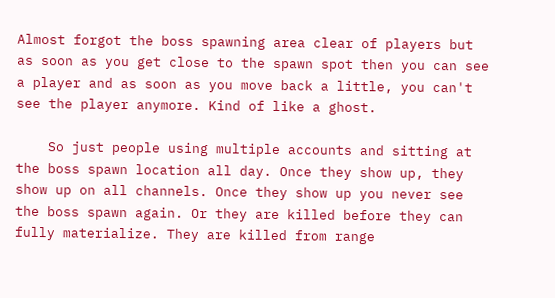Almost forgot the boss spawning area clear of players but as soon as you get close to the spawn spot then you can see a player and as soon as you move back a little, you can't see the player anymore. Kind of like a ghost.

    So just people using multiple accounts and sitting at the boss spawn location all day. Once they show up, they show up on all channels. Once they show up you never see the boss spawn again. Or they are killed before they can fully materialize. They are killed from range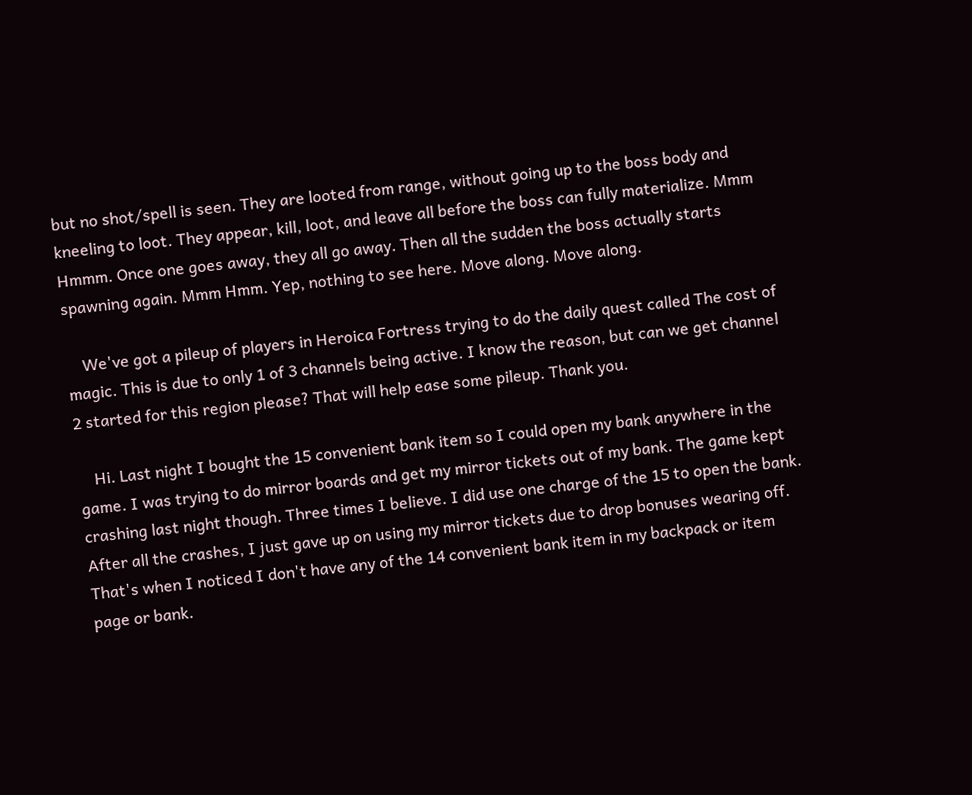but no shot/spell is seen. They are looted from range, without going up to the boss body and kneeling to loot. They appear, kill, loot, and leave all before the boss can fully materialize. Mmm Hmmm. Once one goes away, they all go away. Then all the sudden the boss actually starts spawning again. Mmm Hmm. Yep, nothing to see here. Move along. Move along.

    We've got a pileup of players in Heroica Fortress trying to do the daily quest called The cost of magic. This is due to only 1 of 3 channels being active. I know the reason, but can we get channel 2 started for this region please? That will help ease some pileup. Thank you.

    Hi. Last night I bought the 15 convenient bank item so I could open my bank anywhere in the game. I was trying to do mirror boards and get my mirror tickets out of my bank. The game kept crashing last night though. Three times I believe. I did use one charge of the 15 to open the bank. After all the crashes, I just gave up on using my mirror tickets due to drop bonuses wearing off. That's when I noticed I don't have any of the 14 convenient bank item in my backpack or item page or bank.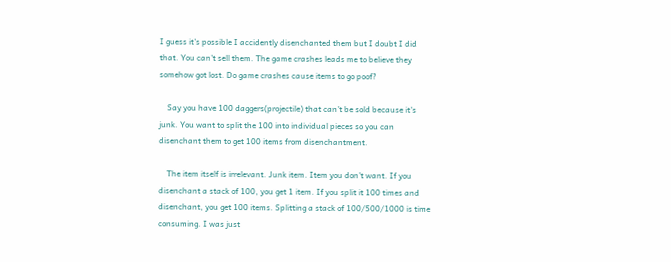I guess it's possible I accidently disenchanted them but I doubt I did that. You can't sell them. The game crashes leads me to believe they somehow got lost. Do game crashes cause items to go poof?

    Say you have 100 daggers(projectile) that can't be sold because it's junk. You want to split the 100 into individual pieces so you can disenchant them to get 100 items from disenchantment.

    The item itself is irrelevant. Junk item. Item you don't want. If you disenchant a stack of 100, you get 1 item. If you split it 100 times and disenchant, you get 100 items. Splitting a stack of 100/500/1000 is time consuming. I was just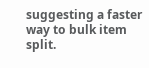suggesting a faster way to bulk item split.